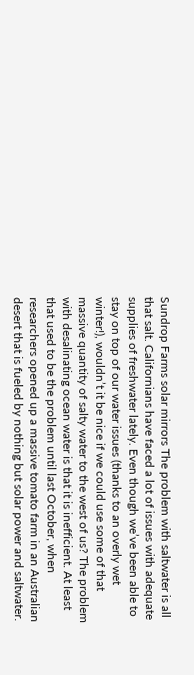Sundrop Farms solar mirrors The problem with saltwater is all that salt. Californians have faced a lot of issues with adequate supplies of freshwater lately. Even though we’ve been able to stay on top of our water issues (thanks to an overly wet winter!), wouldn’t it be nice if we could use some of that massive quantity of salty water to the west of us? The problem with desalinating ocean water is that it is inefficient. At least that used to be the problem until last October, when researchers opened up a massive tomato farm in an Australian desert that is fueled by nothing but solar power and saltwater.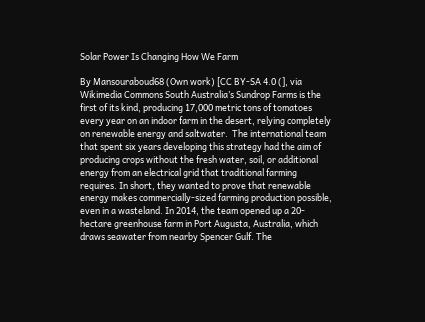Solar Power Is Changing How We Farm

By Mansouraboud68 (Own work) [CC BY-SA 4.0 (], via Wikimedia Commons South Australia’s Sundrop Farms is the first of its kind, producing 17,000 metric tons of tomatoes every year on an indoor farm in the desert, relying completely on renewable energy and saltwater.  The international team that spent six years developing this strategy had the aim of producing crops without the fresh water, soil, or additional energy from an electrical grid that traditional farming requires. In short, they wanted to prove that renewable energy makes commercially-sized farming production possible, even in a wasteland. In 2014, the team opened up a 20-hectare greenhouse farm in Port Augusta, Australia, which draws seawater from nearby Spencer Gulf. The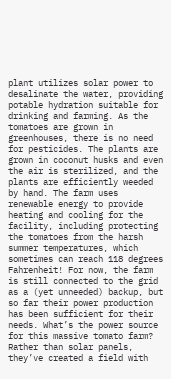plant utilizes solar power to desalinate the water, providing potable hydration suitable for drinking and farming. As the tomatoes are grown in greenhouses, there is no need for pesticides. The plants are grown in coconut husks and even the air is sterilized, and the plants are efficiently weeded by hand. The farm uses renewable energy to provide heating and cooling for the facility, including protecting the tomatoes from the harsh summer temperatures, which sometimes can reach 118 degrees Fahrenheit! For now, the farm is still connected to the grid as a (yet unneeded) backup, but so far their power production has been sufficient for their needs. What’s the power source for this massive tomato farm? Rather than solar panels, they’ve created a field with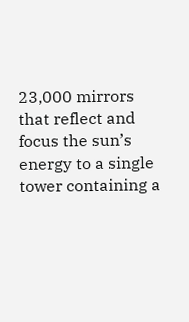23,000 mirrors that reflect and focus the sun’s energy to a single tower containing a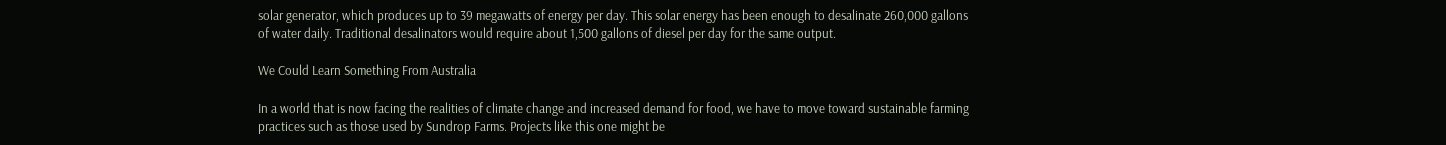solar generator, which produces up to 39 megawatts of energy per day. This solar energy has been enough to desalinate 260,000 gallons of water daily. Traditional desalinators would require about 1,500 gallons of diesel per day for the same output.

We Could Learn Something From Australia

In a world that is now facing the realities of climate change and increased demand for food, we have to move toward sustainable farming practices such as those used by Sundrop Farms. Projects like this one might be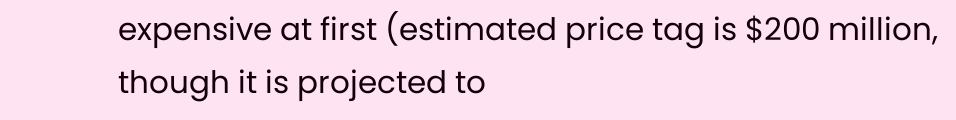expensive at first (estimated price tag is $200 million, though it is projected to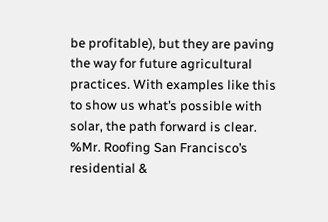be profitable), but they are paving the way for future agricultural practices. With examples like this to show us what’s possible with solar, the path forward is clear. %Mr. Roofing San Francisco’s residential &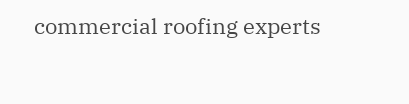commercial roofing experts